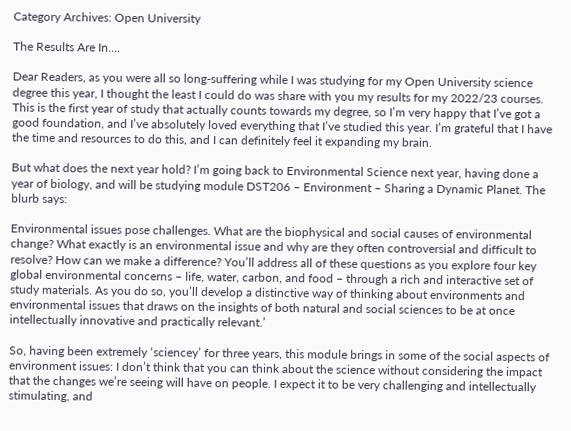Category Archives: Open University

The Results Are In….

Dear Readers, as you were all so long-suffering while I was studying for my Open University science degree this year, I thought the least I could do was share with you my results for my 2022/23 courses. This is the first year of study that actually counts towards my degree, so I’m very happy that I’ve got a good foundation, and I’ve absolutely loved everything that I’ve studied this year. I’m grateful that I have the time and resources to do this, and I can definitely feel it expanding my brain.

But what does the next year hold? I’m going back to Environmental Science next year, having done a year of biology, and will be studying module DST206 – Environment – Sharing a Dynamic Planet. The blurb says:

Environmental issues pose challenges. What are the biophysical and social causes of environmental change? What exactly is an environmental issue and why are they often controversial and difficult to resolve? How can we make a difference? You’ll address all of these questions as you explore four key global environmental concerns – life, water, carbon, and food – through a rich and interactive set of study materials. As you do so, you’ll develop a distinctive way of thinking about environments and environmental issues that draws on the insights of both natural and social sciences to be at once intellectually innovative and practically relevant.’

So, having been extremely ‘sciencey’ for three years, this module brings in some of the social aspects of environment issues: I don’t think that you can think about the science without considering the impact that the changes we’re seeing will have on people. I expect it to be very challenging and intellectually stimulating, and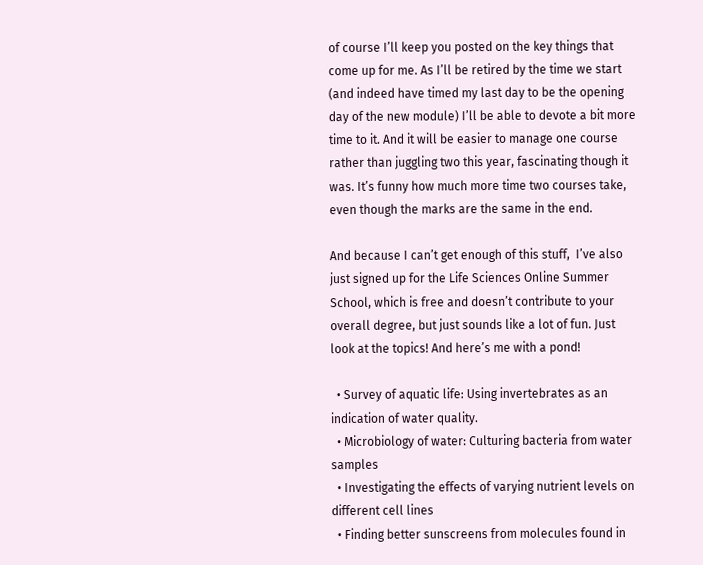of course I’ll keep you posted on the key things that come up for me. As I’ll be retired by the time we start (and indeed have timed my last day to be the opening day of the new module) I’ll be able to devote a bit more time to it. And it will be easier to manage one course rather than juggling two this year, fascinating though it was. It’s funny how much more time two courses take, even though the marks are the same in the end.

And because I can’t get enough of this stuff,  I’ve also just signed up for the Life Sciences Online Summer School, which is free and doesn’t contribute to your overall degree, but just sounds like a lot of fun. Just look at the topics! And here’s me with a pond!

  • Survey of aquatic life: Using invertebrates as an indication of water quality.
  • Microbiology of water: Culturing bacteria from water samples
  • Investigating the effects of varying nutrient levels on different cell lines
  • Finding better sunscreens from molecules found in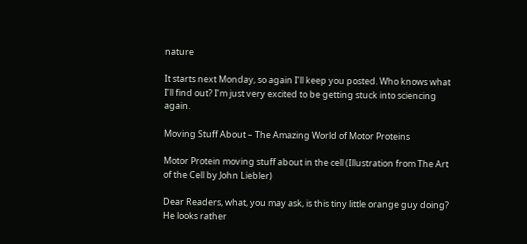nature

It starts next Monday, so again I’ll keep you posted. Who knows what I’ll find out? I’m just very excited to be getting stuck into sciencing again.

Moving Stuff About – The Amazing World of Motor Proteins

Motor Protein moving stuff about in the cell (Illustration from The Art of the Cell by John Liebler)

Dear Readers, what, you may ask, is this tiny little orange guy doing? He looks rather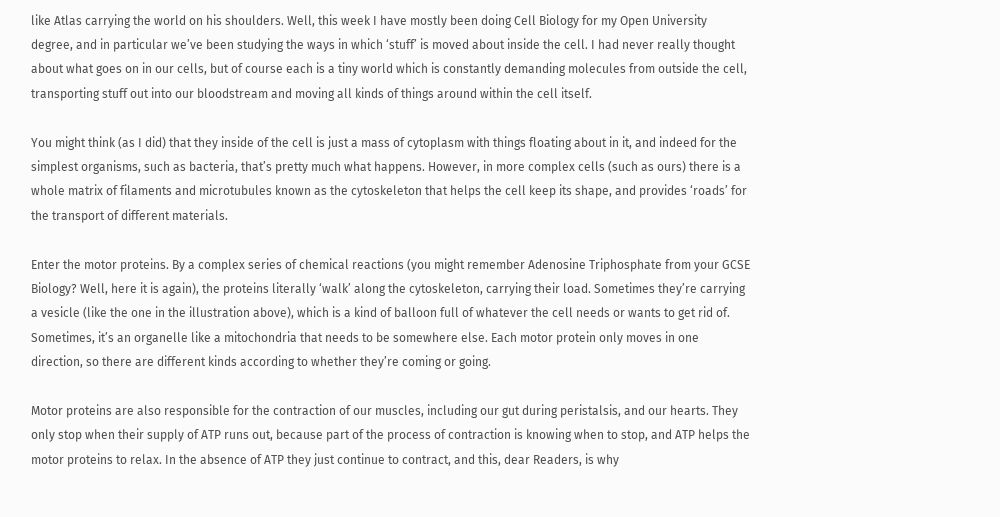like Atlas carrying the world on his shoulders. Well, this week I have mostly been doing Cell Biology for my Open University degree, and in particular we’ve been studying the ways in which ‘stuff’ is moved about inside the cell. I had never really thought about what goes on in our cells, but of course each is a tiny world which is constantly demanding molecules from outside the cell, transporting stuff out into our bloodstream and moving all kinds of things around within the cell itself.

You might think (as I did) that they inside of the cell is just a mass of cytoplasm with things floating about in it, and indeed for the simplest organisms, such as bacteria, that’s pretty much what happens. However, in more complex cells (such as ours) there is a whole matrix of filaments and microtubules known as the cytoskeleton that helps the cell keep its shape, and provides ‘roads’ for the transport of different materials.

Enter the motor proteins. By a complex series of chemical reactions (you might remember Adenosine Triphosphate from your GCSE Biology? Well, here it is again), the proteins literally ‘walk’ along the cytoskeleton, carrying their load. Sometimes they’re carrying a vesicle (like the one in the illustration above), which is a kind of balloon full of whatever the cell needs or wants to get rid of. Sometimes, it’s an organelle like a mitochondria that needs to be somewhere else. Each motor protein only moves in one direction, so there are different kinds according to whether they’re coming or going.

Motor proteins are also responsible for the contraction of our muscles, including our gut during peristalsis, and our hearts. They only stop when their supply of ATP runs out, because part of the process of contraction is knowing when to stop, and ATP helps the motor proteins to relax. In the absence of ATP they just continue to contract, and this, dear Readers, is why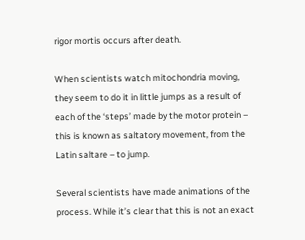rigor mortis occurs after death.

When scientists watch mitochondria moving, they seem to do it in little jumps as a result of each of the ‘steps’ made by the motor protein – this is known as saltatory movement, from the Latin saltare – to jump.

Several scientists have made animations of the process. While it’s clear that this is not an exact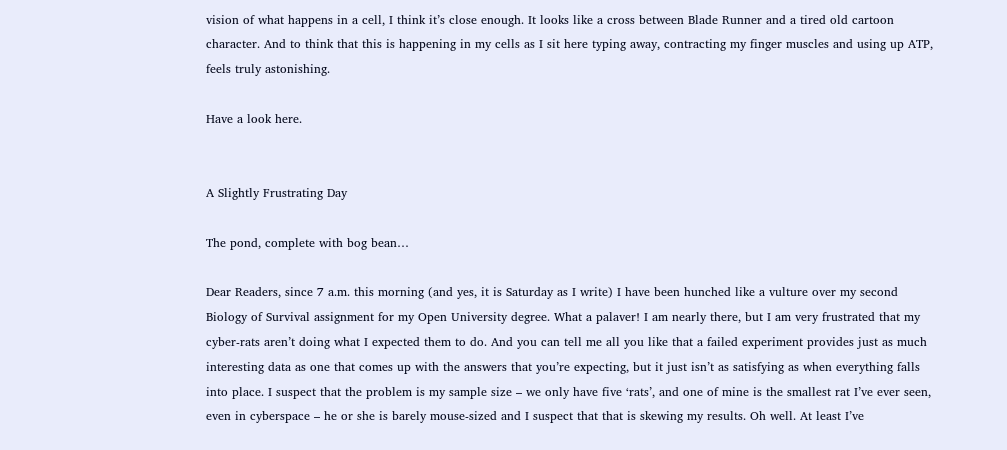vision of what happens in a cell, I think it’s close enough. It looks like a cross between Blade Runner and a tired old cartoon character. And to think that this is happening in my cells as I sit here typing away, contracting my finger muscles and using up ATP, feels truly astonishing.

Have a look here.


A Slightly Frustrating Day

The pond, complete with bog bean…

Dear Readers, since 7 a.m. this morning (and yes, it is Saturday as I write) I have been hunched like a vulture over my second Biology of Survival assignment for my Open University degree. What a palaver! I am nearly there, but I am very frustrated that my cyber-rats aren’t doing what I expected them to do. And you can tell me all you like that a failed experiment provides just as much interesting data as one that comes up with the answers that you’re expecting, but it just isn’t as satisfying as when everything falls into place. I suspect that the problem is my sample size – we only have five ‘rats’, and one of mine is the smallest rat I’ve ever seen, even in cyberspace – he or she is barely mouse-sized and I suspect that that is skewing my results. Oh well. At least I’ve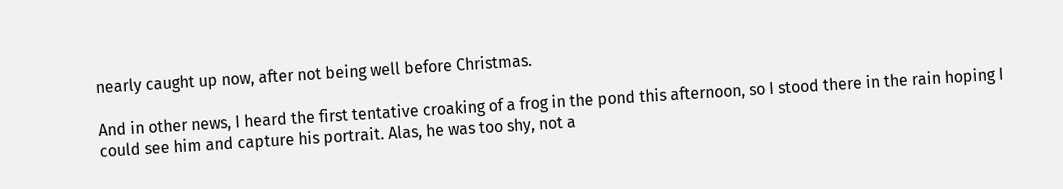nearly caught up now, after not being well before Christmas.

And in other news, I heard the first tentative croaking of a frog in the pond this afternoon, so I stood there in the rain hoping I could see him and capture his portrait. Alas, he was too shy, not a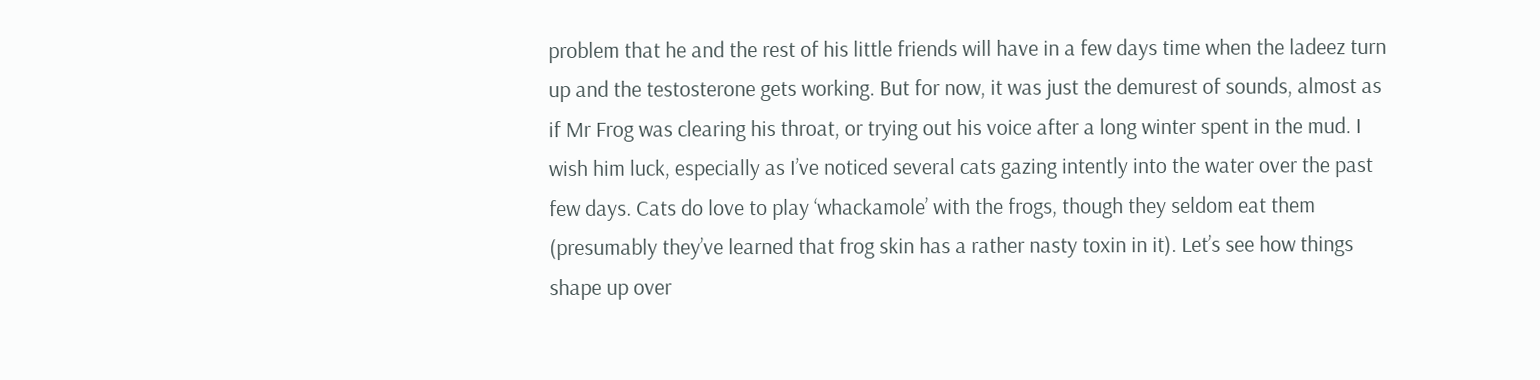problem that he and the rest of his little friends will have in a few days time when the ladeez turn up and the testosterone gets working. But for now, it was just the demurest of sounds, almost as if Mr Frog was clearing his throat, or trying out his voice after a long winter spent in the mud. I wish him luck, especially as I’ve noticed several cats gazing intently into the water over the past few days. Cats do love to play ‘whackamole’ with the frogs, though they seldom eat them (presumably they’ve learned that frog skin has a rather nasty toxin in it). Let’s see how things shape up over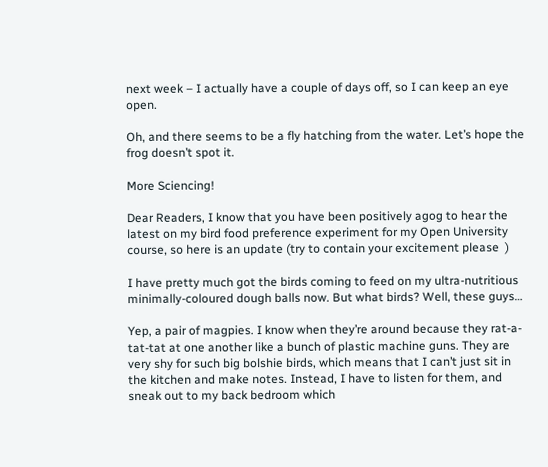next week – I actually have a couple of days off, so I can keep an eye open.

Oh, and there seems to be a fly hatching from the water. Let’s hope the frog doesn’t spot it.

More Sciencing!

Dear Readers, I know that you have been positively agog to hear the latest on my bird food preference experiment for my Open University course, so here is an update (try to contain your excitement please  )

I have pretty much got the birds coming to feed on my ultra-nutritious minimally-coloured dough balls now. But what birds? Well, these guys…

Yep, a pair of magpies. I know when they’re around because they rat-a-tat-tat at one another like a bunch of plastic machine guns. They are very shy for such big bolshie birds, which means that I can’t just sit in the kitchen and make notes. Instead, I have to listen for them, and sneak out to my back bedroom which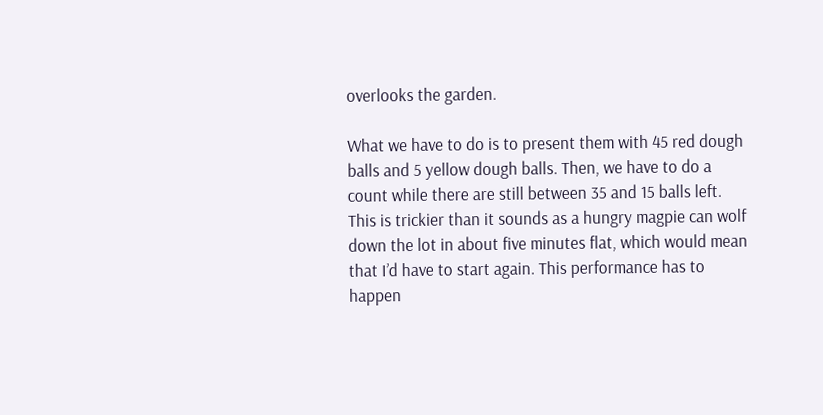overlooks the garden.

What we have to do is to present them with 45 red dough balls and 5 yellow dough balls. Then, we have to do a count while there are still between 35 and 15 balls left. This is trickier than it sounds as a hungry magpie can wolf down the lot in about five minutes flat, which would mean that I’d have to start again. This performance has to happen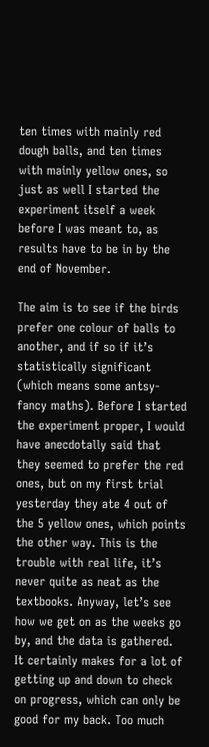ten times with mainly red dough balls, and ten times with mainly yellow ones, so just as well I started the experiment itself a week before I was meant to, as results have to be in by the end of November.

The aim is to see if the birds prefer one colour of balls to another, and if so if it’s statistically significant (which means some antsy-fancy maths). Before I started the experiment proper, I would have anecdotally said that they seemed to prefer the red ones, but on my first trial yesterday they ate 4 out of the 5 yellow ones, which points the other way. This is the trouble with real life, it’s never quite as neat as the textbooks. Anyway, let’s see how we get on as the weeks go by, and the data is gathered. It certainly makes for a lot of getting up and down to check on progress, which can only be good for my back. Too much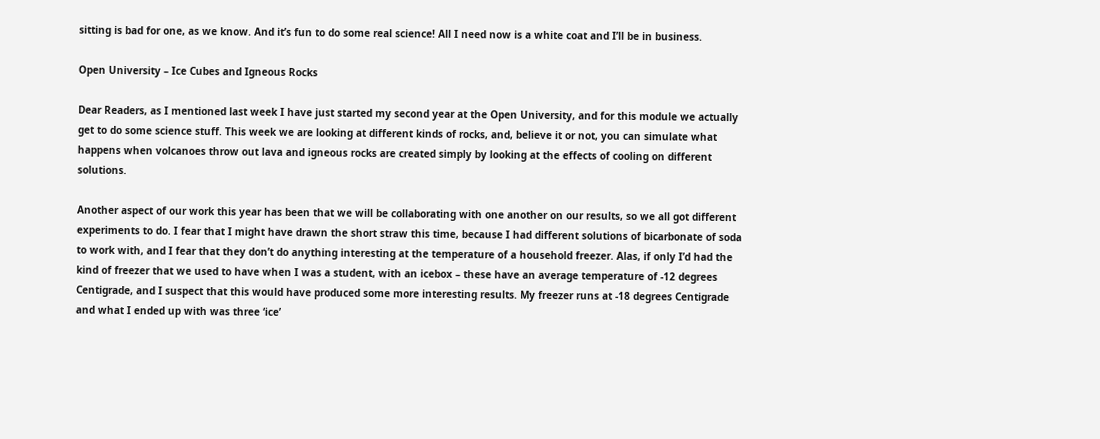sitting is bad for one, as we know. And it’s fun to do some real science! All I need now is a white coat and I’ll be in business.

Open University – Ice Cubes and Igneous Rocks

Dear Readers, as I mentioned last week I have just started my second year at the Open University, and for this module we actually get to do some science stuff. This week we are looking at different kinds of rocks, and, believe it or not, you can simulate what happens when volcanoes throw out lava and igneous rocks are created simply by looking at the effects of cooling on different solutions.

Another aspect of our work this year has been that we will be collaborating with one another on our results, so we all got different experiments to do. I fear that I might have drawn the short straw this time, because I had different solutions of bicarbonate of soda to work with, and I fear that they don’t do anything interesting at the temperature of a household freezer. Alas, if only I’d had the kind of freezer that we used to have when I was a student, with an icebox – these have an average temperature of -12 degrees Centigrade, and I suspect that this would have produced some more interesting results. My freezer runs at -18 degrees Centigrade and what I ended up with was three ‘ice’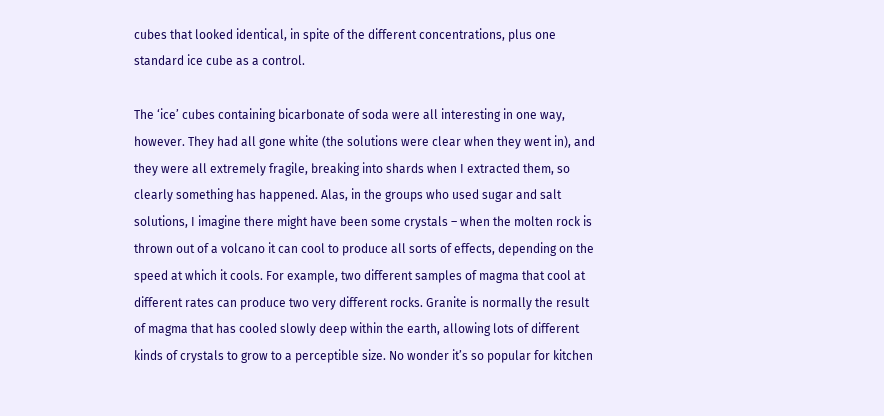cubes that looked identical, in spite of the different concentrations, plus one standard ice cube as a control.

The ‘ice’ cubes containing bicarbonate of soda were all interesting in one way, however. They had all gone white (the solutions were clear when they went in), and they were all extremely fragile, breaking into shards when I extracted them, so clearly something has happened. Alas, in the groups who used sugar and salt solutions, I imagine there might have been some crystals – when the molten rock is thrown out of a volcano it can cool to produce all sorts of effects, depending on the speed at which it cools. For example, two different samples of magma that cool at different rates can produce two very different rocks. Granite is normally the result of magma that has cooled slowly deep within the earth, allowing lots of different kinds of crystals to grow to a perceptible size. No wonder it’s so popular for kitchen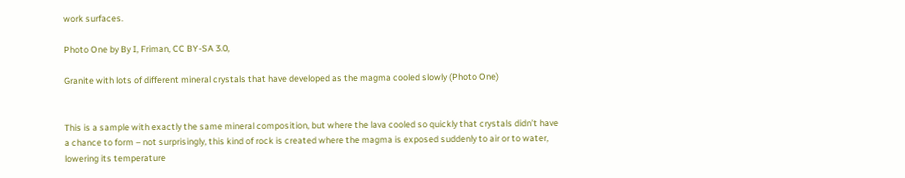work surfaces.

Photo One by By I, Friman, CC BY-SA 3.0,

Granite with lots of different mineral crystals that have developed as the magma cooled slowly (Photo One)


This is a sample with exactly the same mineral composition, but where the lava cooled so quickly that crystals didn’t have a chance to form – not surprisingly, this kind of rock is created where the magma is exposed suddenly to air or to water, lowering its temperature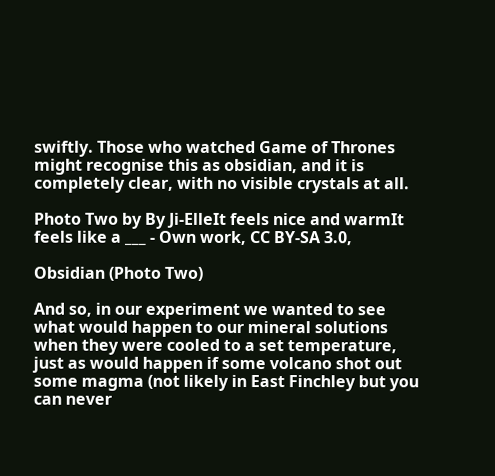swiftly. Those who watched Game of Thrones might recognise this as obsidian, and it is completely clear, with no visible crystals at all.

Photo Two by By Ji-ElleIt feels nice and warmIt feels like a ___ - Own work, CC BY-SA 3.0,

Obsidian (Photo Two)

And so, in our experiment we wanted to see what would happen to our mineral solutions when they were cooled to a set temperature, just as would happen if some volcano shot out some magma (not likely in East Finchley but you can never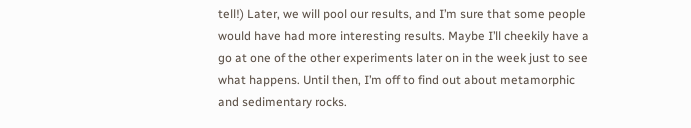tell!) Later, we will pool our results, and I’m sure that some people would have had more interesting results. Maybe I’ll cheekily have a go at one of the other experiments later on in the week just to see what happens. Until then, I’m off to find out about metamorphic and sedimentary rocks.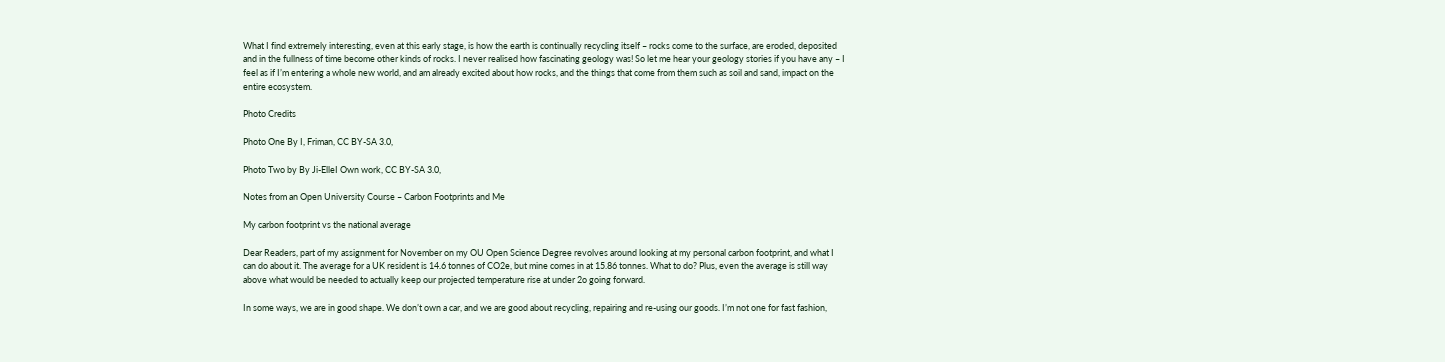What I find extremely interesting, even at this early stage, is how the earth is continually recycling itself – rocks come to the surface, are eroded, deposited and in the fullness of time become other kinds of rocks. I never realised how fascinating geology was! So let me hear your geology stories if you have any – I feel as if I’m entering a whole new world, and am already excited about how rocks, and the things that come from them such as soil and sand, impact on the entire ecosystem.

Photo Credits

Photo One By I, Friman, CC BY-SA 3.0,

Photo Two by By Ji-ElleI Own work, CC BY-SA 3.0,

Notes from an Open University Course – Carbon Footprints and Me

My carbon footprint vs the national average

Dear Readers, part of my assignment for November on my OU Open Science Degree revolves around looking at my personal carbon footprint, and what I can do about it. The average for a UK resident is 14.6 tonnes of CO2e, but mine comes in at 15.86 tonnes. What to do? Plus, even the average is still way above what would be needed to actually keep our projected temperature rise at under 2o going forward.

In some ways, we are in good shape. We don’t own a car, and we are good about recycling, repairing and re-using our goods. I’m not one for fast fashion,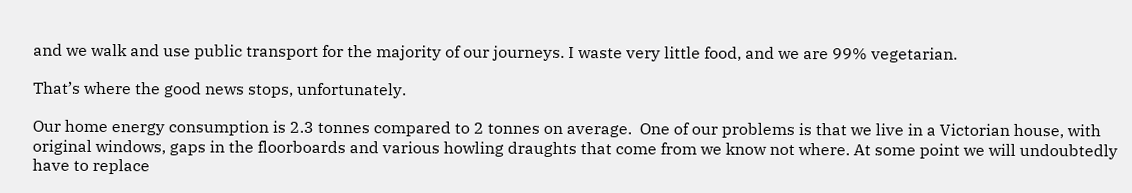and we walk and use public transport for the majority of our journeys. I waste very little food, and we are 99% vegetarian.

That’s where the good news stops, unfortunately.

Our home energy consumption is 2.3 tonnes compared to 2 tonnes on average.  One of our problems is that we live in a Victorian house, with original windows, gaps in the floorboards and various howling draughts that come from we know not where. At some point we will undoubtedly have to replace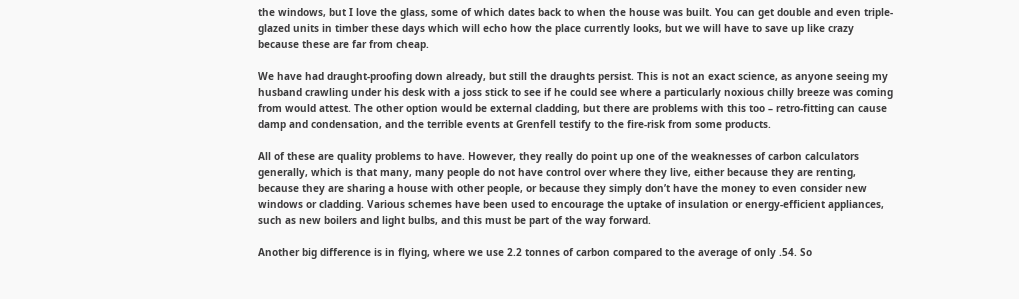the windows, but I love the glass, some of which dates back to when the house was built. You can get double and even triple-glazed units in timber these days which will echo how the place currently looks, but we will have to save up like crazy because these are far from cheap.

We have had draught-proofing down already, but still the draughts persist. This is not an exact science, as anyone seeing my husband crawling under his desk with a joss stick to see if he could see where a particularly noxious chilly breeze was coming from would attest. The other option would be external cladding, but there are problems with this too – retro-fitting can cause damp and condensation, and the terrible events at Grenfell testify to the fire-risk from some products.

All of these are quality problems to have. However, they really do point up one of the weaknesses of carbon calculators generally, which is that many, many people do not have control over where they live, either because they are renting, because they are sharing a house with other people, or because they simply don’t have the money to even consider new windows or cladding. Various schemes have been used to encourage the uptake of insulation or energy-efficient appliances, such as new boilers and light bulbs, and this must be part of the way forward.

Another big difference is in flying, where we use 2.2 tonnes of carbon compared to the average of only .54. So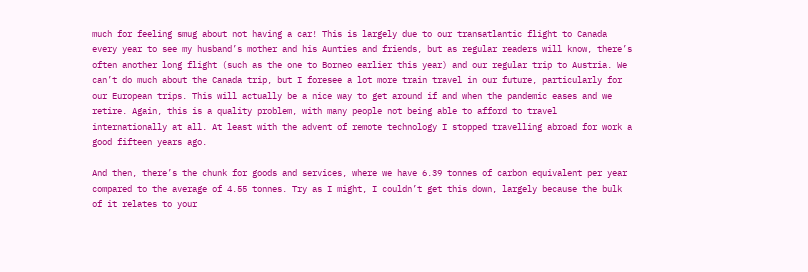much for feeling smug about not having a car! This is largely due to our transatlantic flight to Canada every year to see my husband’s mother and his Aunties and friends, but as regular readers will know, there’s often another long flight (such as the one to Borneo earlier this year) and our regular trip to Austria. We can’t do much about the Canada trip, but I foresee a lot more train travel in our future, particularly for our European trips. This will actually be a nice way to get around if and when the pandemic eases and we retire. Again, this is a quality problem, with many people not being able to afford to travel internationally at all. At least with the advent of remote technology I stopped travelling abroad for work a good fifteen years ago.

And then, there’s the chunk for goods and services, where we have 6.39 tonnes of carbon equivalent per year compared to the average of 4.55 tonnes. Try as I might, I couldn’t get this down, largely because the bulk of it relates to your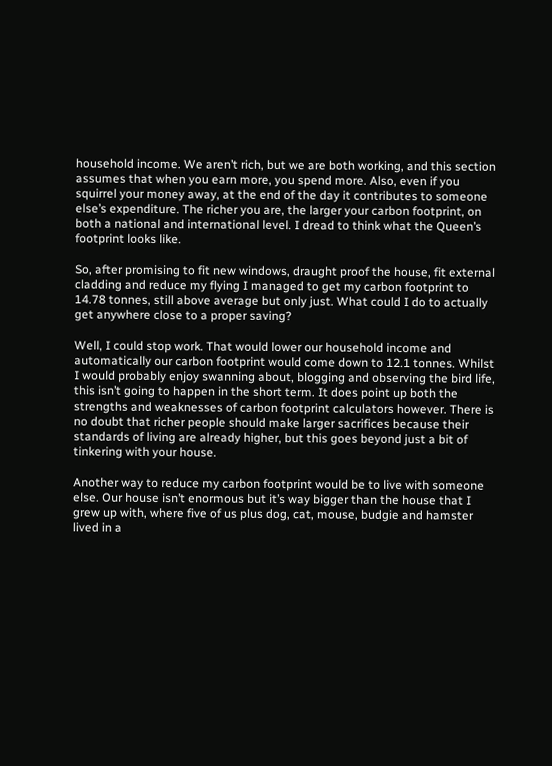household income. We aren’t rich, but we are both working, and this section assumes that when you earn more, you spend more. Also, even if you squirrel your money away, at the end of the day it contributes to someone else’s expenditure. The richer you are, the larger your carbon footprint, on both a national and international level. I dread to think what the Queen’s footprint looks like.

So, after promising to fit new windows, draught proof the house, fit external cladding and reduce my flying I managed to get my carbon footprint to 14.78 tonnes, still above average but only just. What could I do to actually get anywhere close to a proper saving?

Well, I could stop work. That would lower our household income and automatically our carbon footprint would come down to 12.1 tonnes. Whilst I would probably enjoy swanning about, blogging and observing the bird life, this isn’t going to happen in the short term. It does point up both the strengths and weaknesses of carbon footprint calculators however. There is no doubt that richer people should make larger sacrifices because their standards of living are already higher, but this goes beyond just a bit of tinkering with your house.

Another way to reduce my carbon footprint would be to live with someone else. Our house isn’t enormous but it’s way bigger than the house that I grew up with, where five of us plus dog, cat, mouse, budgie and hamster lived in a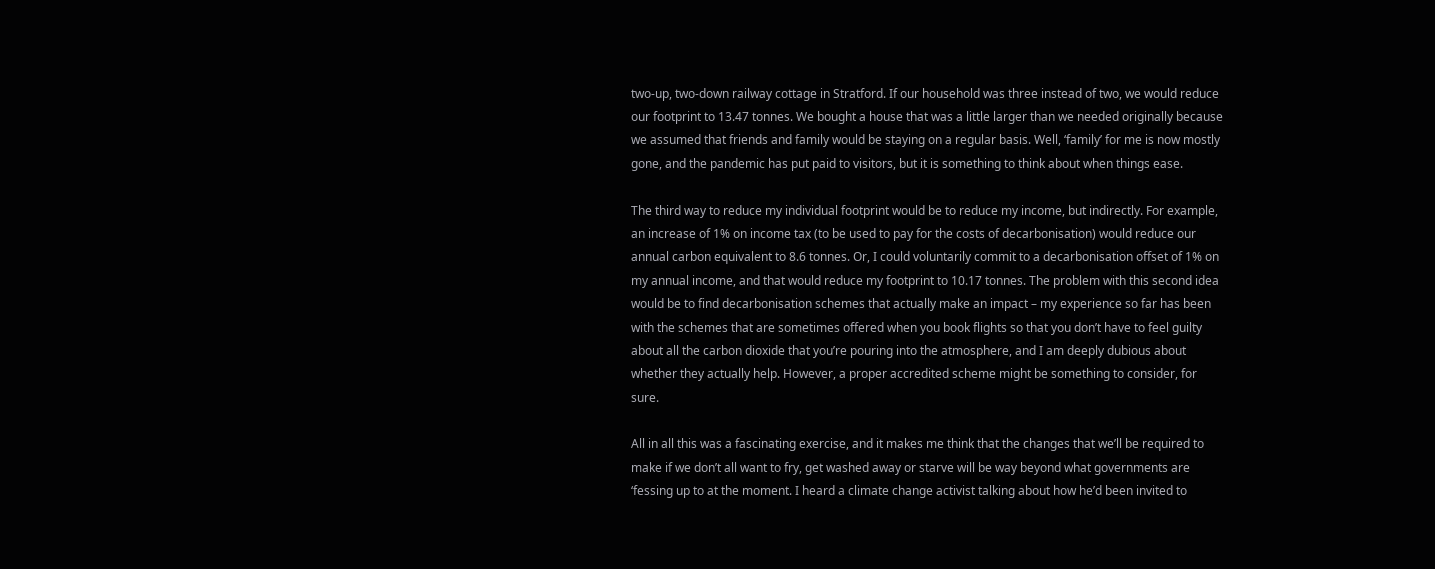two-up, two-down railway cottage in Stratford. If our household was three instead of two, we would reduce our footprint to 13.47 tonnes. We bought a house that was a little larger than we needed originally because we assumed that friends and family would be staying on a regular basis. Well, ‘family’ for me is now mostly gone, and the pandemic has put paid to visitors, but it is something to think about when things ease.

The third way to reduce my individual footprint would be to reduce my income, but indirectly. For example, an increase of 1% on income tax (to be used to pay for the costs of decarbonisation) would reduce our annual carbon equivalent to 8.6 tonnes. Or, I could voluntarily commit to a decarbonisation offset of 1% on my annual income, and that would reduce my footprint to 10.17 tonnes. The problem with this second idea would be to find decarbonisation schemes that actually make an impact – my experience so far has been with the schemes that are sometimes offered when you book flights so that you don’t have to feel guilty about all the carbon dioxide that you’re pouring into the atmosphere, and I am deeply dubious about whether they actually help. However, a proper accredited scheme might be something to consider, for sure.

All in all this was a fascinating exercise, and it makes me think that the changes that we’ll be required to make if we don’t all want to fry, get washed away or starve will be way beyond what governments are ‘fessing up to at the moment. I heard a climate change activist talking about how he’d been invited to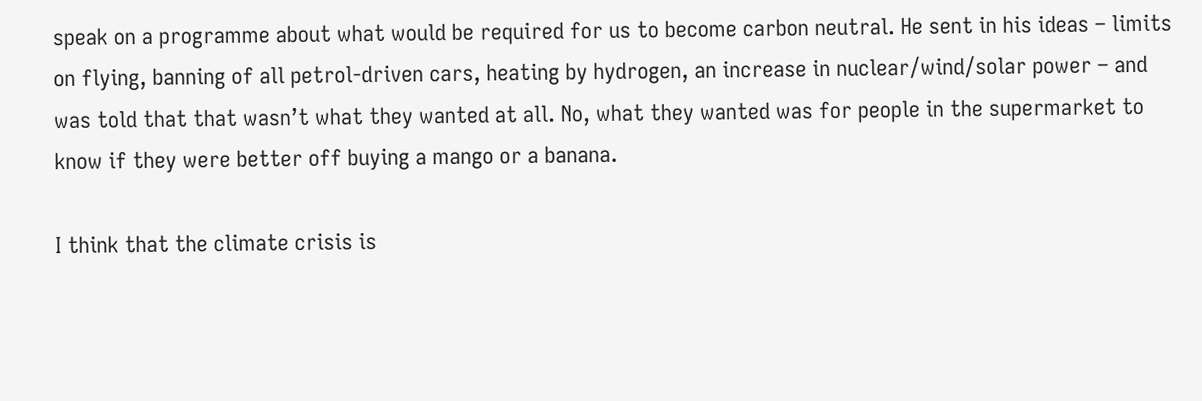speak on a programme about what would be required for us to become carbon neutral. He sent in his ideas – limits on flying, banning of all petrol-driven cars, heating by hydrogen, an increase in nuclear/wind/solar power – and was told that that wasn’t what they wanted at all. No, what they wanted was for people in the supermarket to know if they were better off buying a mango or a banana.

I think that the climate crisis is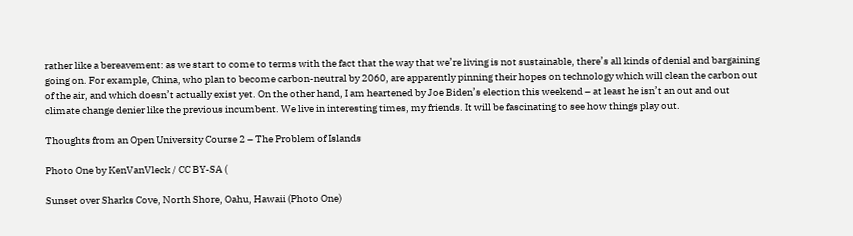rather like a bereavement: as we start to come to terms with the fact that the way that we’re living is not sustainable, there’s all kinds of denial and bargaining going on. For example, China, who plan to become carbon-neutral by 2060, are apparently pinning their hopes on technology which will clean the carbon out of the air, and which doesn’t actually exist yet. On the other hand, I am heartened by Joe Biden’s election this weekend – at least he isn’t an out and out climate change denier like the previous incumbent. We live in interesting times, my friends. It will be fascinating to see how things play out.

Thoughts from an Open University Course 2 – The Problem of Islands

Photo One by KenVanVleck / CC BY-SA (

Sunset over Sharks Cove, North Shore, Oahu, Hawaii (Photo One)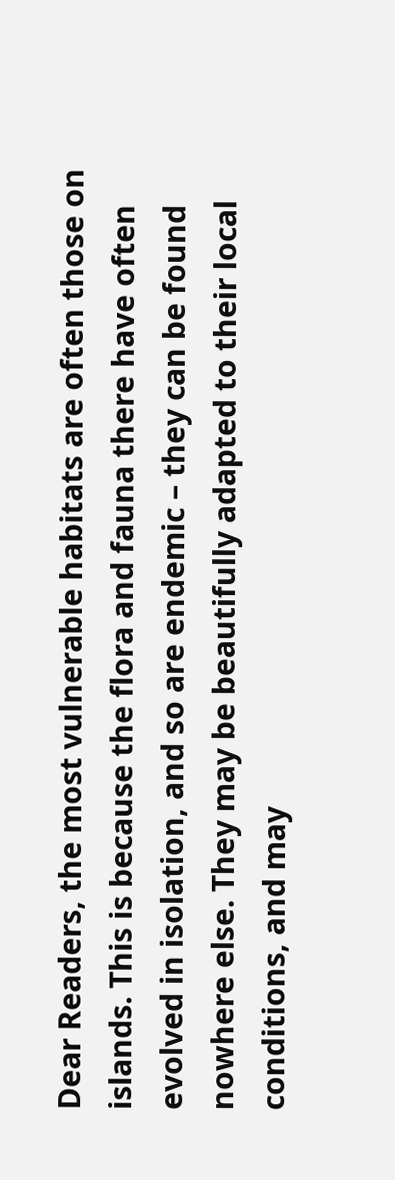Dear Readers, the most vulnerable habitats are often those on islands. This is because the flora and fauna there have often evolved in isolation, and so are endemic – they can be found nowhere else. They may be beautifully adapted to their local conditions, and may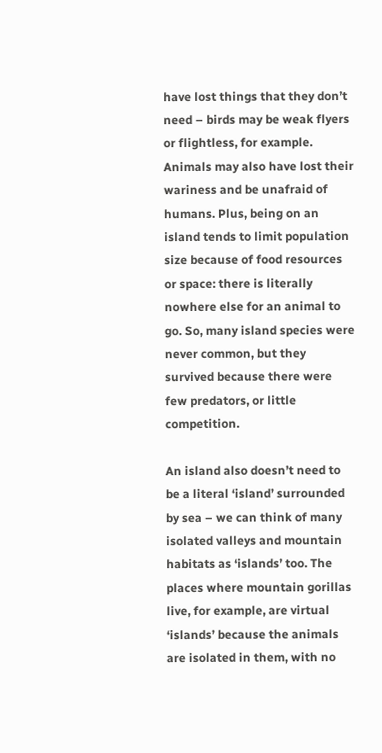have lost things that they don’t need – birds may be weak flyers or flightless, for example. Animals may also have lost their wariness and be unafraid of humans. Plus, being on an island tends to limit population size because of food resources or space: there is literally nowhere else for an animal to go. So, many island species were never common, but they survived because there were few predators, or little competition.

An island also doesn’t need to be a literal ‘island’ surrounded by sea – we can think of many isolated valleys and mountain habitats as ‘islands’ too. The places where mountain gorillas live, for example, are virtual ‘islands’ because the animals are isolated in them, with no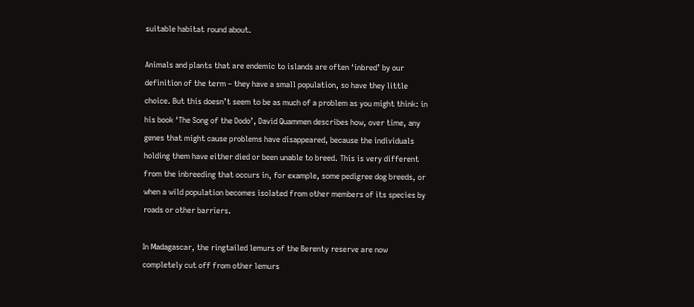suitable habitat round about.

Animals and plants that are endemic to islands are often ‘inbred’ by our definition of the term – they have a small population, so have they little choice. But this doesn’t seem to be as much of a problem as you might think: in his book ‘The Song of the Dodo’, David Quammen describes how, over time, any genes that might cause problems have disappeared, because the individuals holding them have either died or been unable to breed. This is very different from the inbreeding that occurs in, for example, some pedigree dog breeds, or when a wild population becomes isolated from other members of its species by roads or other barriers.

In Madagascar, the ringtailed lemurs of the Berenty reserve are now completely cut off from other lemurs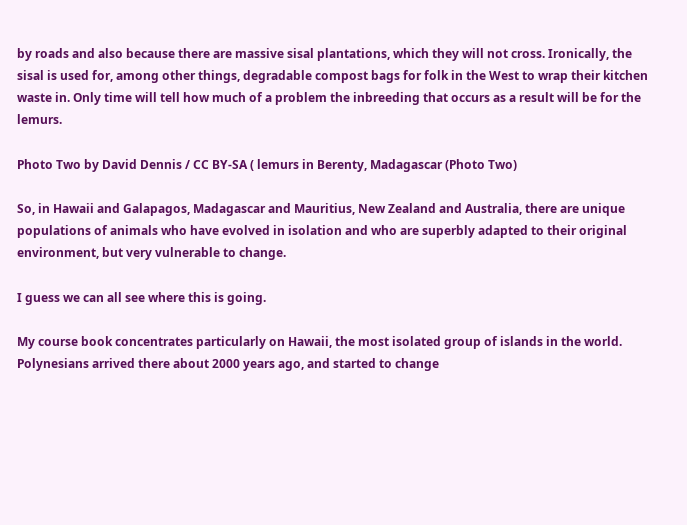by roads and also because there are massive sisal plantations, which they will not cross. Ironically, the sisal is used for, among other things, degradable compost bags for folk in the West to wrap their kitchen waste in. Only time will tell how much of a problem the inbreeding that occurs as a result will be for the lemurs.

Photo Two by David Dennis / CC BY-SA ( lemurs in Berenty, Madagascar (Photo Two)

So, in Hawaii and Galapagos, Madagascar and Mauritius, New Zealand and Australia, there are unique populations of animals who have evolved in isolation and who are superbly adapted to their original environment, but very vulnerable to change.

I guess we can all see where this is going.

My course book concentrates particularly on Hawaii, the most isolated group of islands in the world. Polynesians arrived there about 2000 years ago, and started to change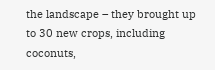the landscape – they brought up to 30 new crops, including coconuts,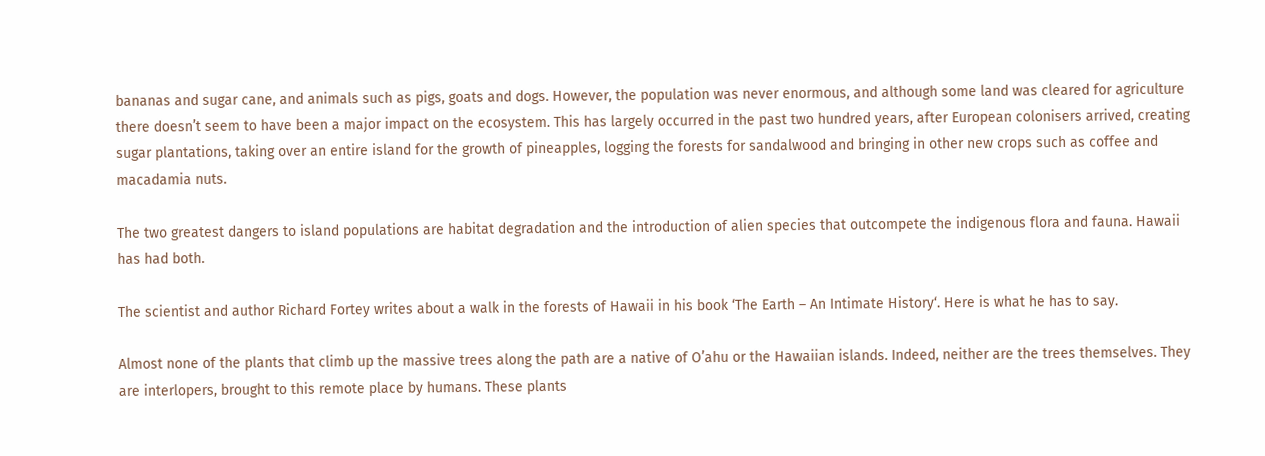bananas and sugar cane, and animals such as pigs, goats and dogs. However, the population was never enormous, and although some land was cleared for agriculture there doesn’t seem to have been a major impact on the ecosystem. This has largely occurred in the past two hundred years, after European colonisers arrived, creating sugar plantations, taking over an entire island for the growth of pineapples, logging the forests for sandalwood and bringing in other new crops such as coffee and macadamia nuts.

The two greatest dangers to island populations are habitat degradation and the introduction of alien species that outcompete the indigenous flora and fauna. Hawaii has had both.

The scientist and author Richard Fortey writes about a walk in the forests of Hawaii in his book ‘The Earth – An Intimate History‘. Here is what he has to say.

Almost none of the plants that climb up the massive trees along the path are a native of O’ahu or the Hawaiian islands. Indeed, neither are the trees themselves. They are interlopers, brought to this remote place by humans. These plants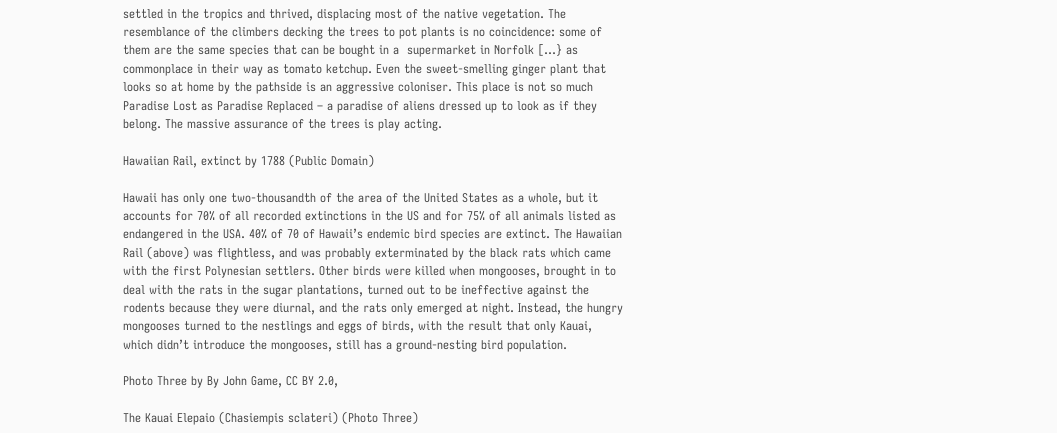settled in the tropics and thrived, displacing most of the native vegetation. The resemblance of the climbers decking the trees to pot plants is no coincidence: some of them are the same species that can be bought in a  supermarket in Norfolk […} as commonplace in their way as tomato ketchup. Even the sweet-smelling ginger plant that looks so at home by the pathside is an aggressive coloniser. This place is not so much Paradise Lost as Paradise Replaced – a paradise of aliens dressed up to look as if they belong. The massive assurance of the trees is play acting.

Hawaiian Rail, extinct by 1788 (Public Domain)

Hawaii has only one two-thousandth of the area of the United States as a whole, but it accounts for 70% of all recorded extinctions in the US and for 75% of all animals listed as endangered in the USA. 40% of 70 of Hawaii’s endemic bird species are extinct. The Hawaiian Rail (above) was flightless, and was probably exterminated by the black rats which came with the first Polynesian settlers. Other birds were killed when mongooses, brought in to deal with the rats in the sugar plantations, turned out to be ineffective against the rodents because they were diurnal, and the rats only emerged at night. Instead, the hungry mongooses turned to the nestlings and eggs of birds, with the result that only Kauai, which didn’t introduce the mongooses, still has a ground-nesting bird population.

Photo Three by By John Game, CC BY 2.0,

The Kauai Elepaio (Chasiempis sclateri) (Photo Three)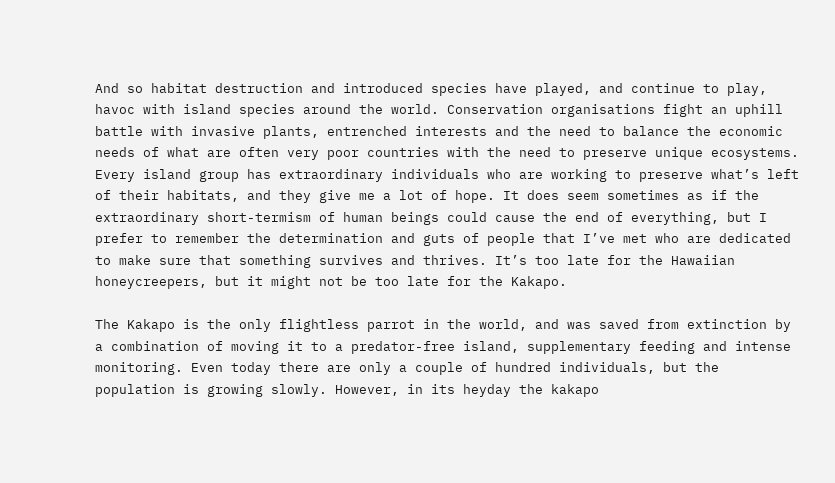And so habitat destruction and introduced species have played, and continue to play, havoc with island species around the world. Conservation organisations fight an uphill battle with invasive plants, entrenched interests and the need to balance the economic needs of what are often very poor countries with the need to preserve unique ecosystems. Every island group has extraordinary individuals who are working to preserve what’s left of their habitats, and they give me a lot of hope. It does seem sometimes as if the extraordinary short-termism of human beings could cause the end of everything, but I prefer to remember the determination and guts of people that I’ve met who are dedicated to make sure that something survives and thrives. It’s too late for the Hawaiian honeycreepers, but it might not be too late for the Kakapo.

The Kakapo is the only flightless parrot in the world, and was saved from extinction by a combination of moving it to a predator-free island, supplementary feeding and intense monitoring. Even today there are only a couple of hundred individuals, but the population is growing slowly. However, in its heyday the kakapo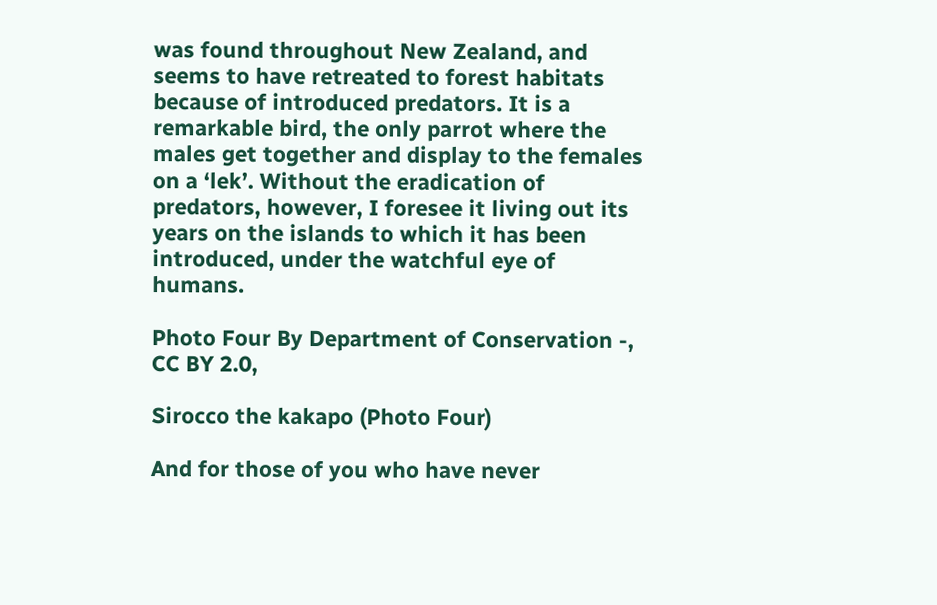was found throughout New Zealand, and seems to have retreated to forest habitats because of introduced predators. It is a remarkable bird, the only parrot where the males get together and display to the females on a ‘lek’. Without the eradication of predators, however, I foresee it living out its years on the islands to which it has been introduced, under the watchful eye of humans.

Photo Four By Department of Conservation -, CC BY 2.0,

Sirocco the kakapo (Photo Four)

And for those of you who have never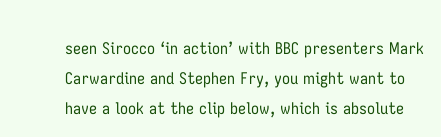seen Sirocco ‘in action’ with BBC presenters Mark Carwardine and Stephen Fry, you might want to have a look at the clip below, which is absolute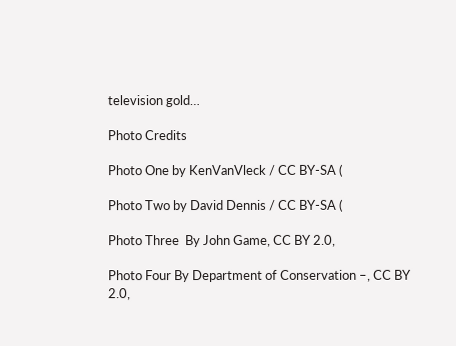television gold…

Photo Credits

Photo One by KenVanVleck / CC BY-SA (

Photo Two by David Dennis / CC BY-SA (

Photo Three  By John Game, CC BY 2.0,

Photo Four By Department of Conservation –, CC BY 2.0,